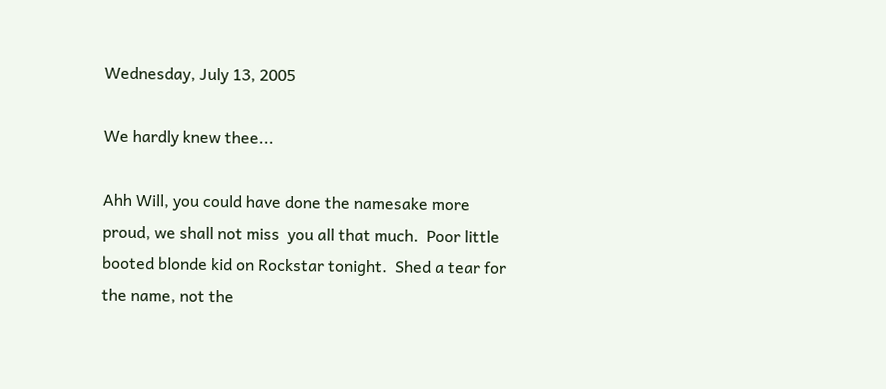Wednesday, July 13, 2005

We hardly knew thee...

Ahh Will, you could have done the namesake more proud, we shall not miss  you all that much.  Poor little booted blonde kid on Rockstar tonight.  Shed a tear for the name, not the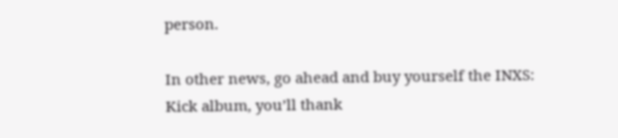person.

In other news, go ahead and buy yourself the INXS: Kick album, you’ll thank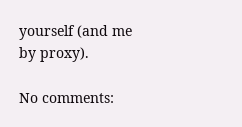yourself (and me by proxy).

No comments: